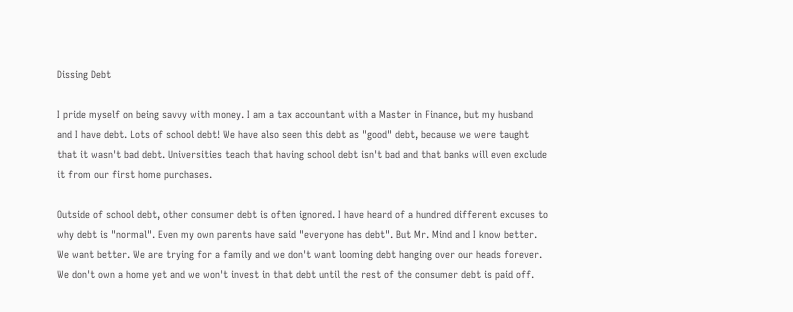Dissing Debt

I pride myself on being savvy with money. I am a tax accountant with a Master in Finance, but my husband and I have debt. Lots of school debt! We have also seen this debt as "good" debt, because we were taught that it wasn't bad debt. Universities teach that having school debt isn't bad and that banks will even exclude it from our first home purchases.

Outside of school debt, other consumer debt is often ignored. I have heard of a hundred different excuses to why debt is "normal". Even my own parents have said "everyone has debt". But Mr. Mind and I know better. We want better. We are trying for a family and we don't want looming debt hanging over our heads forever. We don't own a home yet and we won't invest in that debt until the rest of the consumer debt is paid off.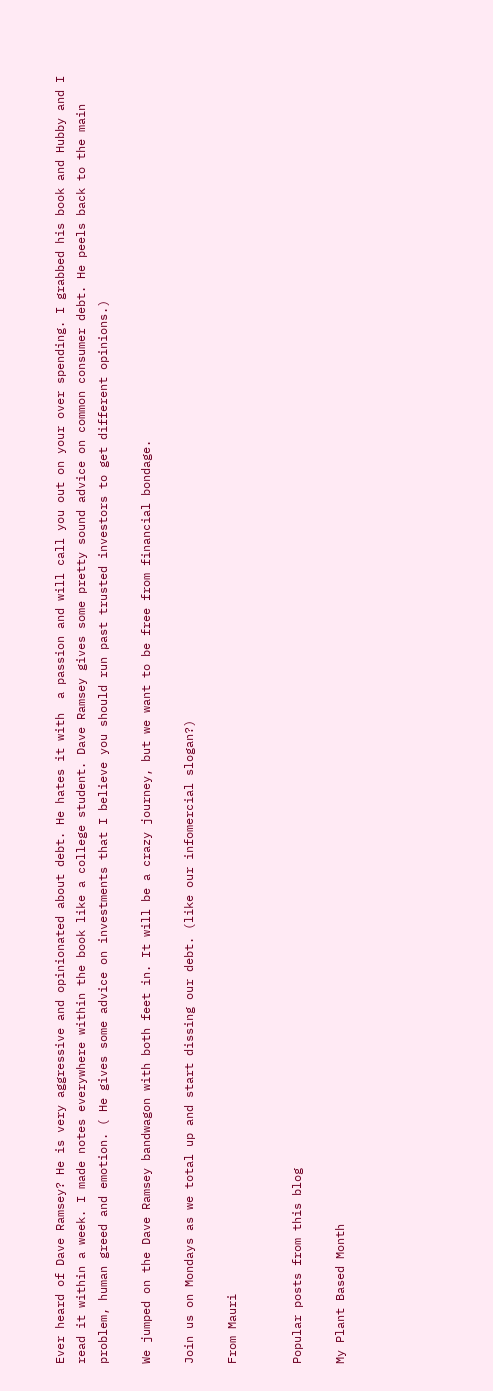Ever heard of Dave Ramsey? He is very aggressive and opinionated about debt. He hates it with  a passion and will call you out on your over spending. I grabbed his book and Hubby and I read it within a week. I made notes everywhere within the book like a college student. Dave Ramsey gives some pretty sound advice on common consumer debt. He peels back to the main problem, human greed and emotion. ( He gives some advice on investments that I believe you should run past trusted investors to get different opinions.)

We jumped on the Dave Ramsey bandwagon with both feet in. It will be a crazy journey, but we want to be free from financial bondage.

Join us on Mondays as we total up and start dissing our debt. (like our infomercial slogan?)

From Mauri


Popular posts from this blog

My Plant Based Month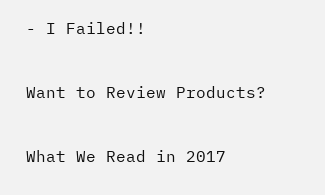- I Failed!!

Want to Review Products?

What We Read in 2017